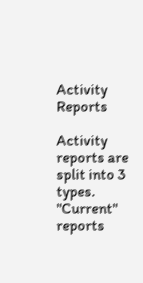Activity Reports

Activity reports are split into 3 types. "Current" reports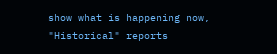show what is happening now, "Historical" reports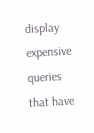display expensive queries that have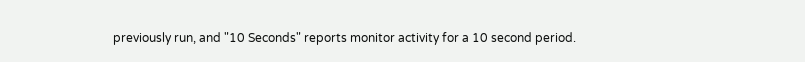previously run, and "10 Seconds" reports monitor activity for a 10 second period.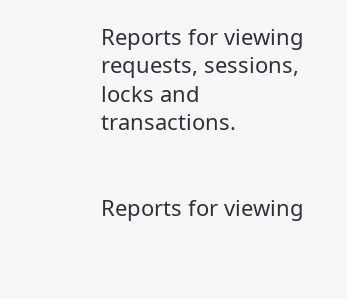Reports for viewing requests, sessions, locks and transactions.


Reports for viewing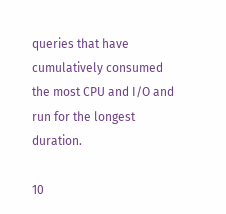queries that have cumulatively consumed the most CPU and I/O and run for the longest duration.

10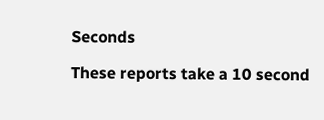Seconds

These reports take a 10 second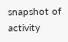snapshot of activity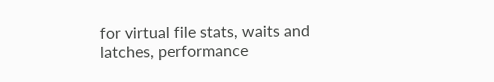for virtual file stats, waits and latches, performance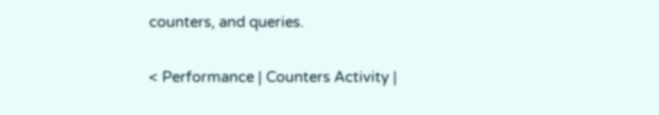counters, and queries.

< Performance | Counters Activity |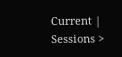Current | Sessions >